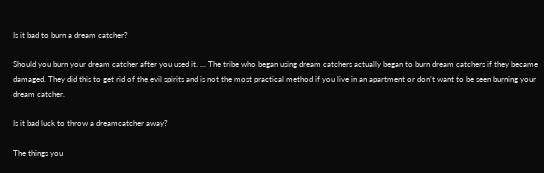Is it bad to burn a dream catcher?

Should you burn your dream catcher after you used it. … The tribe who began using dream catchers actually began to burn dream catchers if they became damaged. They did this to get rid of the evil spirits and is not the most practical method if you live in an apartment or don’t want to be seen burning your dream catcher.

Is it bad luck to throw a dreamcatcher away?

The things you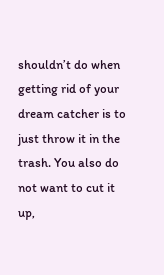shouldn’t do when getting rid of your dream catcher is to just throw it in the trash. You also do not want to cut it up,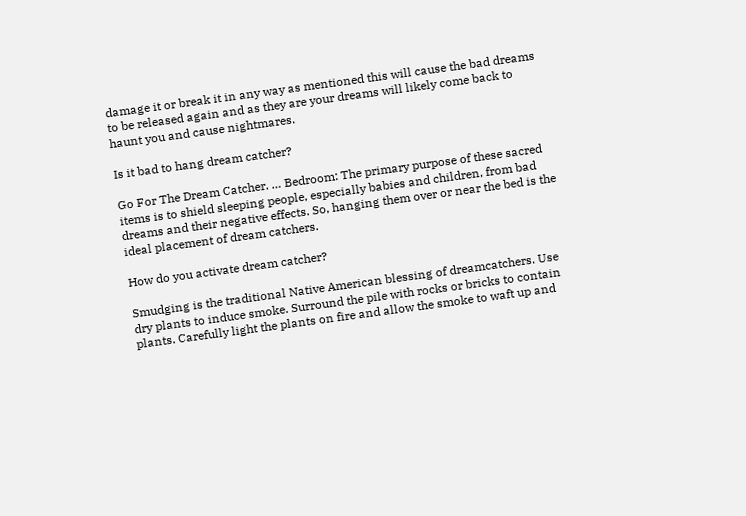damage it or break it in any way as mentioned this will cause the bad dreams to be released again and as they are your dreams will likely come back to haunt you and cause nightmares.

Is it bad to hang dream catcher?

Go For The Dream Catcher. … Bedroom: The primary purpose of these sacred items is to shield sleeping people, especially babies and children, from bad dreams and their negative effects. So, hanging them over or near the bed is the ideal placement of dream catchers.

How do you activate dream catcher?

Smudging is the traditional Native American blessing of dreamcatchers. Use dry plants to induce smoke. Surround the pile with rocks or bricks to contain plants. Carefully light the plants on fire and allow the smoke to waft up and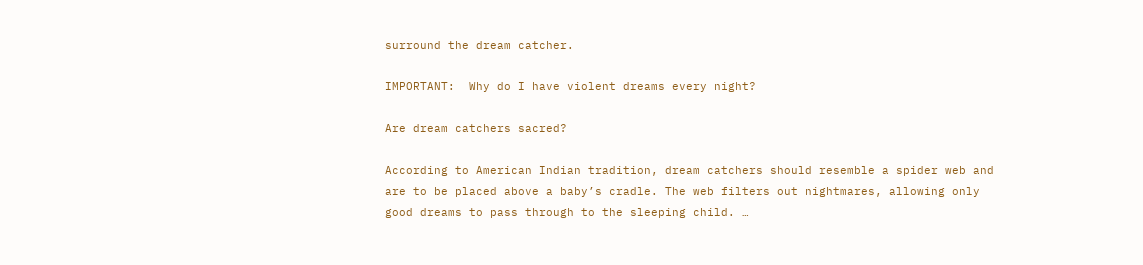surround the dream catcher.

IMPORTANT:  Why do I have violent dreams every night?

Are dream catchers sacred?

According to American Indian tradition, dream catchers should resemble a spider web and are to be placed above a baby’s cradle. The web filters out nightmares, allowing only good dreams to pass through to the sleeping child. …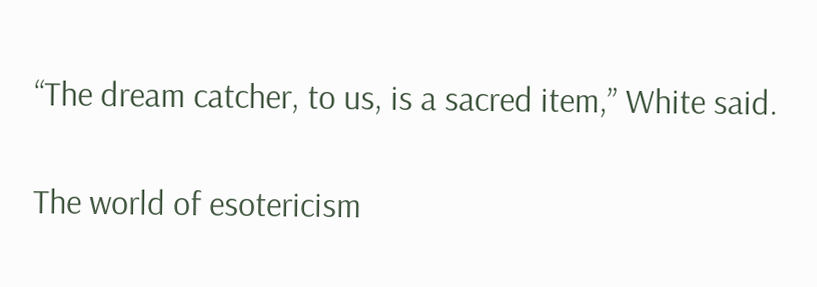“The dream catcher, to us, is a sacred item,” White said.

The world of esotericism